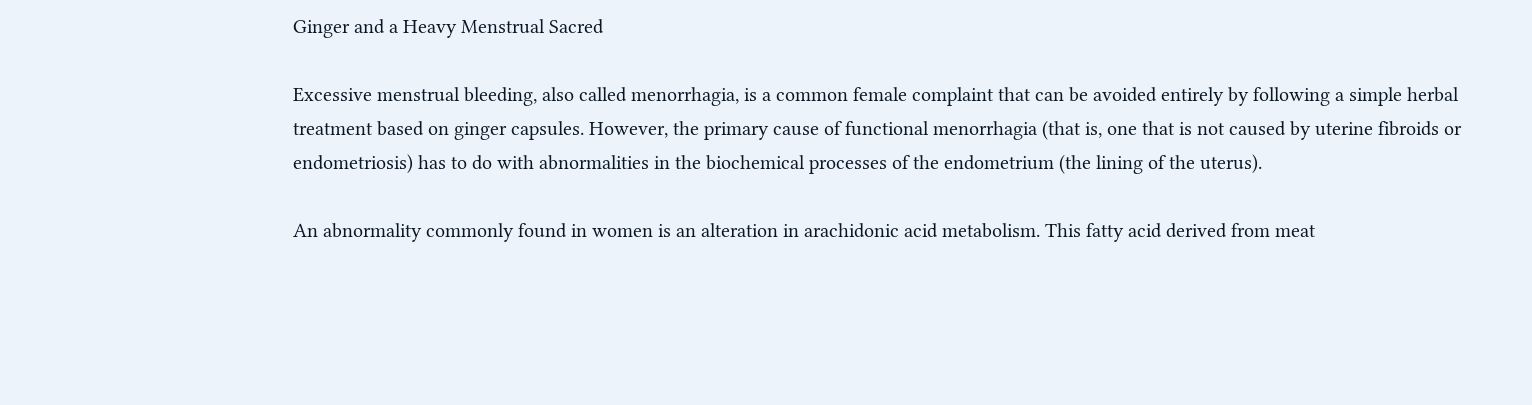Ginger and a Heavy Menstrual Sacred

Excessive menstrual bleeding, also called menorrhagia, is a common female complaint that can be avoided entirely by following a simple herbal treatment based on ginger capsules. However, the primary cause of functional menorrhagia (that is, one that is not caused by uterine fibroids or endometriosis) has to do with abnormalities in the biochemical processes of the endometrium (the lining of the uterus).

An abnormality commonly found in women is an alteration in arachidonic acid metabolism. This fatty acid derived from meat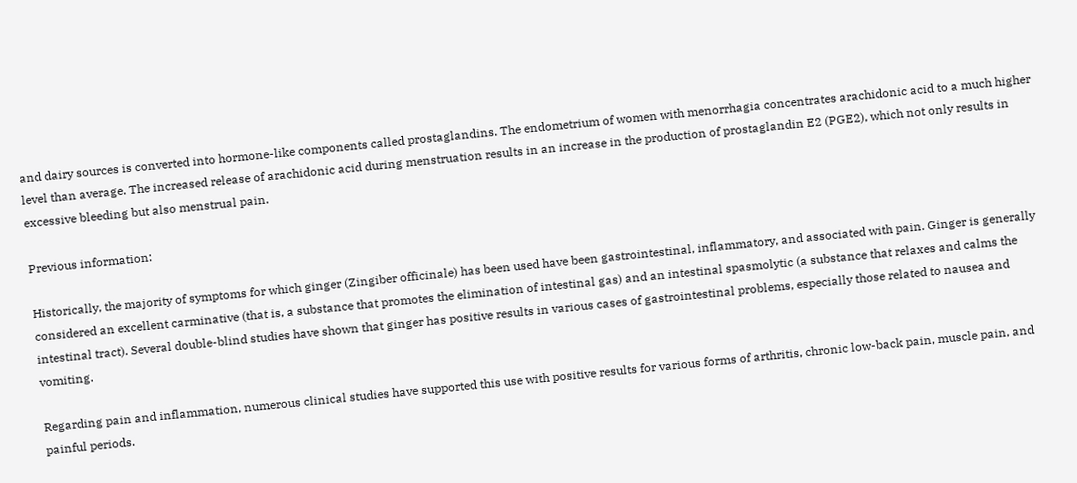and dairy sources is converted into hormone-like components called prostaglandins. The endometrium of women with menorrhagia concentrates arachidonic acid to a much higher level than average. The increased release of arachidonic acid during menstruation results in an increase in the production of prostaglandin E2 (PGE2), which not only results in excessive bleeding but also menstrual pain.

Previous information:

Historically, the majority of symptoms for which ginger (Zingiber officinale) has been used have been gastrointestinal, inflammatory, and associated with pain. Ginger is generally considered an excellent carminative (that is, a substance that promotes the elimination of intestinal gas) and an intestinal spasmolytic (a substance that relaxes and calms the intestinal tract). Several double-blind studies have shown that ginger has positive results in various cases of gastrointestinal problems, especially those related to nausea and vomiting.

Regarding pain and inflammation, numerous clinical studies have supported this use with positive results for various forms of arthritis, chronic low-back pain, muscle pain, and painful periods.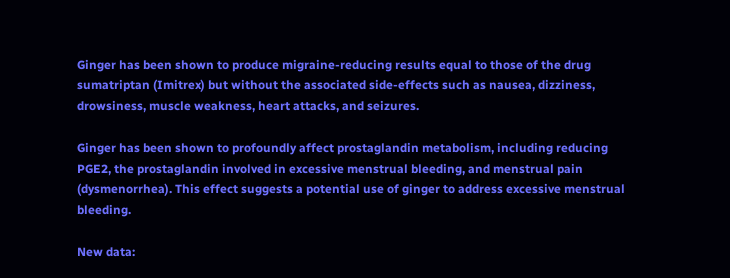Ginger has been shown to produce migraine-reducing results equal to those of the drug sumatriptan (Imitrex) but without the associated side-effects such as nausea, dizziness, drowsiness, muscle weakness, heart attacks, and seizures.

Ginger has been shown to profoundly affect prostaglandin metabolism, including reducing PGE2, the prostaglandin involved in excessive menstrual bleeding, and menstrual pain (dysmenorrhea). This effect suggests a potential use of ginger to address excessive menstrual bleeding.

New data: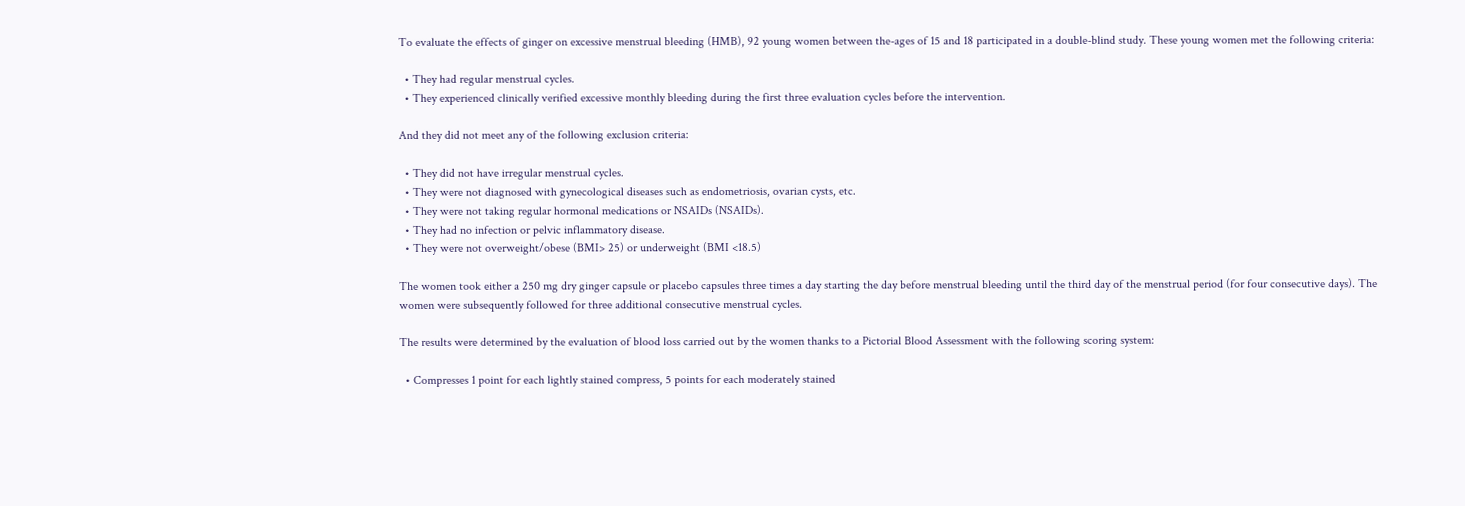To evaluate the effects of ginger on excessive menstrual bleeding (HMB), 92 young women between the-ages of 15 and 18 participated in a double-blind study. These young women met the following criteria:

  • They had regular menstrual cycles.
  • They experienced clinically verified excessive monthly bleeding during the first three evaluation cycles before the intervention.

And they did not meet any of the following exclusion criteria:

  • They did not have irregular menstrual cycles.
  • They were not diagnosed with gynecological diseases such as endometriosis, ovarian cysts, etc.
  • They were not taking regular hormonal medications or NSAIDs (NSAIDs).
  • They had no infection or pelvic inflammatory disease.
  • They were not overweight/obese (BMI> 25) or underweight (BMI <18.5)

The women took either a 250 mg dry ginger capsule or placebo capsules three times a day starting the day before menstrual bleeding until the third day of the menstrual period (for four consecutive days). The women were subsequently followed for three additional consecutive menstrual cycles.

The results were determined by the evaluation of blood loss carried out by the women thanks to a Pictorial Blood Assessment with the following scoring system:

  • Compresses 1 point for each lightly stained compress, 5 points for each moderately stained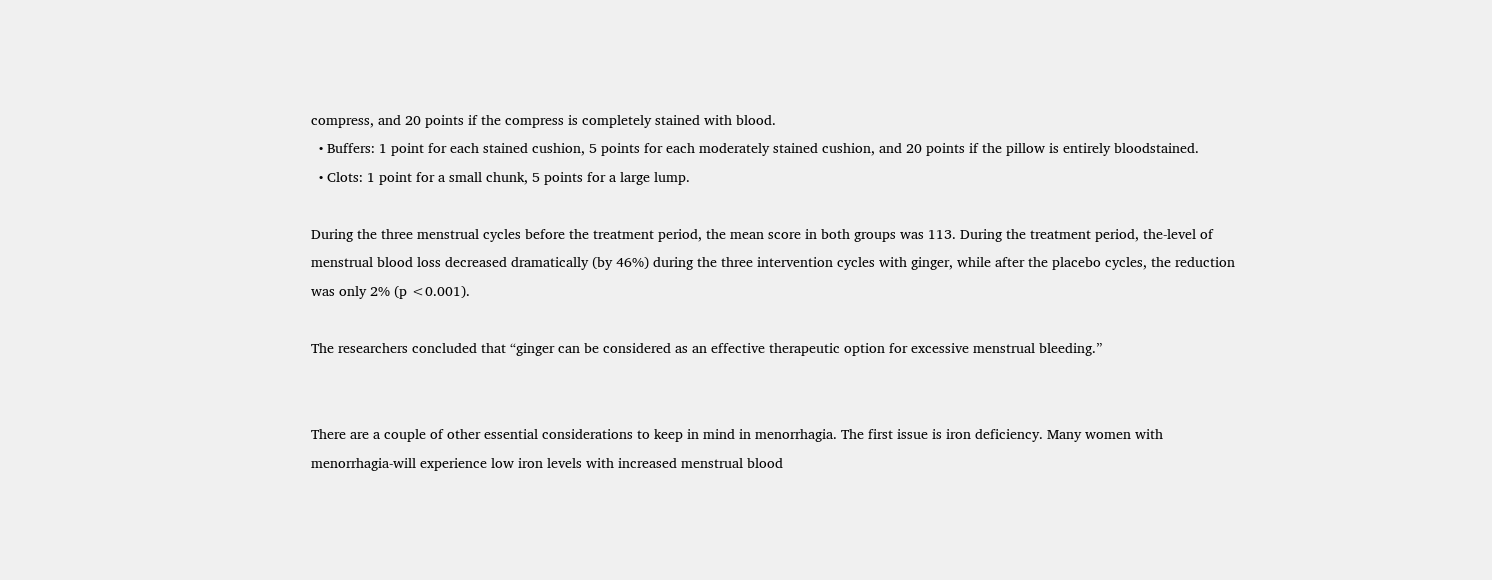compress, and 20 points if the compress is completely stained with blood.
  • Buffers: 1 point for each stained cushion, 5 points for each moderately stained cushion, and 20 points if the pillow is entirely bloodstained.
  • Clots: 1 point for a small chunk, 5 points for a large lump.

During the three menstrual cycles before the treatment period, the mean score in both groups was 113. During the treatment period, the-level of menstrual blood loss decreased dramatically (by 46%) during the three intervention cycles with ginger, while after the placebo cycles, the reduction was only 2% (p <0.001).

The researchers concluded that “ginger can be considered as an effective therapeutic option for excessive menstrual bleeding.”


There are a couple of other essential considerations to keep in mind in menorrhagia. The first issue is iron deficiency. Many women with menorrhagia-will experience low iron levels with increased menstrual blood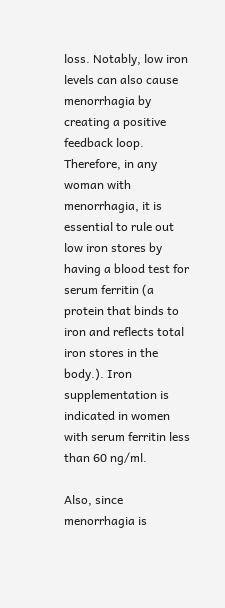loss. Notably, low iron levels can also cause menorrhagia by creating a positive feedback loop. Therefore, in any woman with menorrhagia, it is essential to rule out low iron stores by having a blood test for serum ferritin (a protein that binds to iron and reflects total iron stores in the body.). Iron supplementation is indicated in women with serum ferritin less than 60 ng/ml.

Also, since menorrhagia is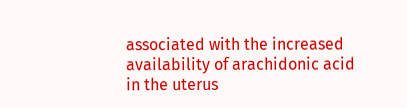associated with the increased availability of arachidonic acid in the uterus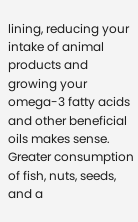lining, reducing your intake of animal products and growing your omega-3 fatty acids and other beneficial oils makes sense. Greater consumption of fish, nuts, seeds, and a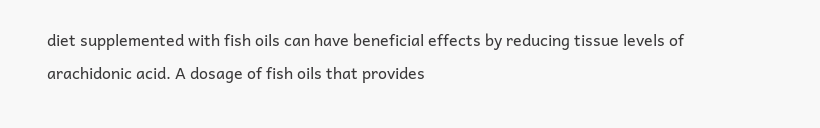diet supplemented with fish oils can have beneficial effects by reducing tissue levels of arachidonic acid. A dosage of fish oils that provides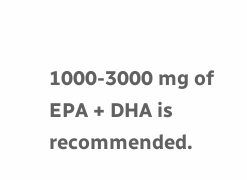1000-3000 mg of EPA + DHA is recommended.